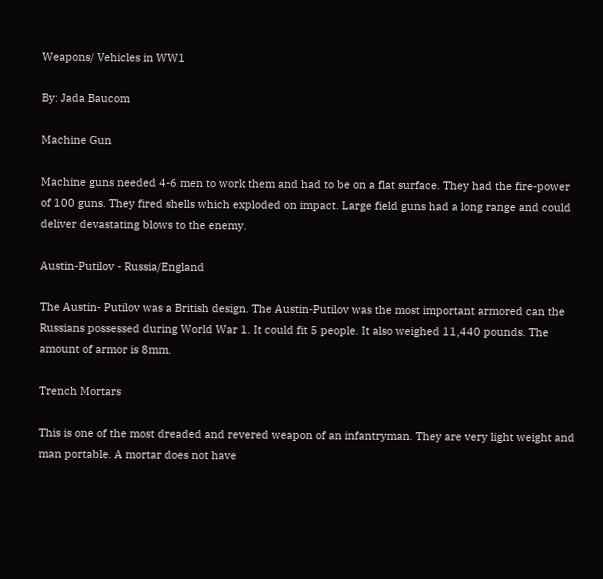Weapons/ Vehicles in WW1

By: Jada Baucom

Machine Gun

Machine guns needed 4-6 men to work them and had to be on a flat surface. They had the fire-power of 100 guns. They fired shells which exploded on impact. Large field guns had a long range and could deliver devastating blows to the enemy.

Austin-Putilov - Russia/England

The Austin- Putilov was a British design. The Austin-Putilov was the most important armored can the Russians possessed during World War 1. It could fit 5 people. It also weighed 11,440 pounds. The amount of armor is 8mm.

Trench Mortars

This is one of the most dreaded and revered weapon of an infantryman. They are very light weight and man portable. A mortar does not have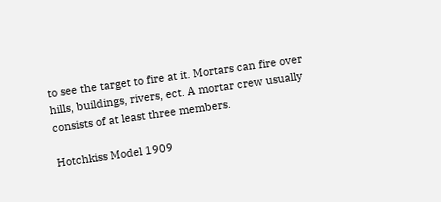to see the target to fire at it. Mortars can fire over hills, buildings, rivers, ect. A mortar crew usually consists of at least three members.

Hotchkiss Model 1909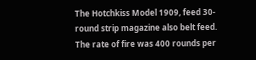The Hotchkiss Model 1909, feed 30-round strip magazine also belt feed. The rate of fire was 400 rounds per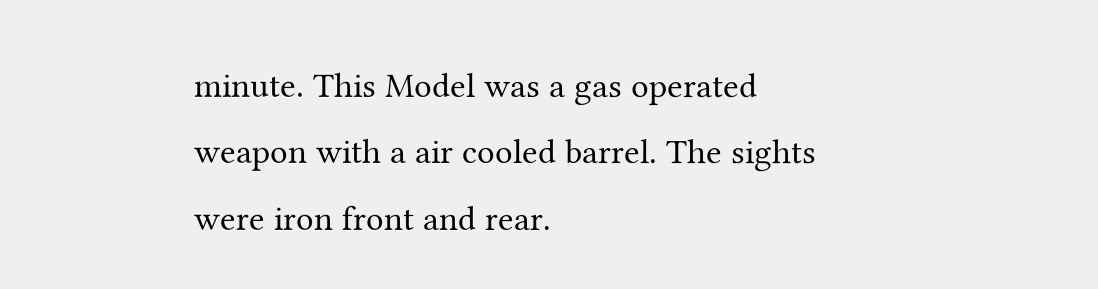minute. This Model was a gas operated weapon with a air cooled barrel. The sights were iron front and rear.